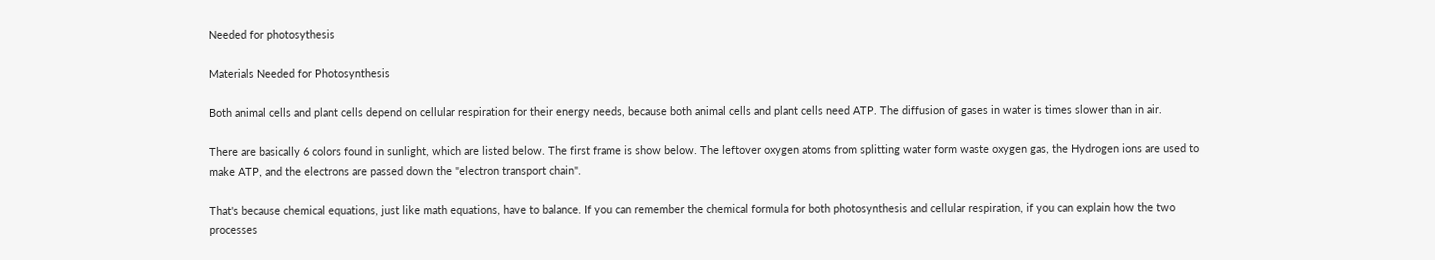Needed for photosythesis

Materials Needed for Photosynthesis

Both animal cells and plant cells depend on cellular respiration for their energy needs, because both animal cells and plant cells need ATP. The diffusion of gases in water is times slower than in air.

There are basically 6 colors found in sunlight, which are listed below. The first frame is show below. The leftover oxygen atoms from splitting water form waste oxygen gas, the Hydrogen ions are used to make ATP, and the electrons are passed down the "electron transport chain".

That's because chemical equations, just like math equations, have to balance. If you can remember the chemical formula for both photosynthesis and cellular respiration, if you can explain how the two processes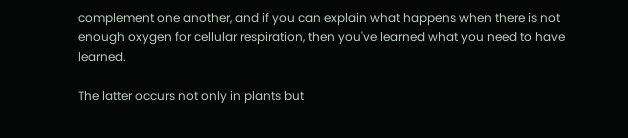complement one another, and if you can explain what happens when there is not enough oxygen for cellular respiration, then you've learned what you need to have learned.

The latter occurs not only in plants but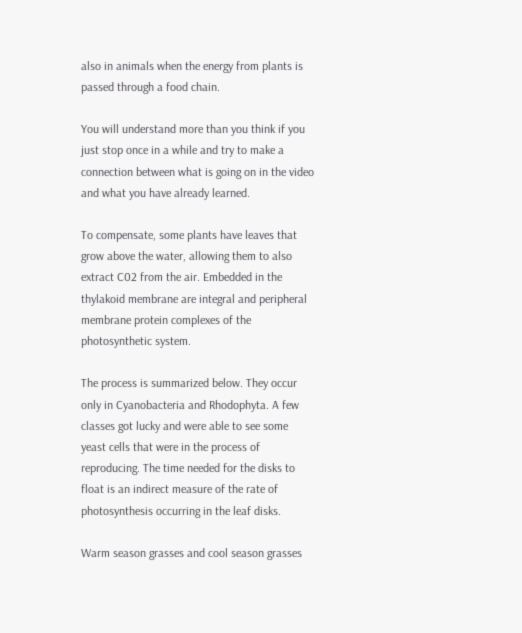also in animals when the energy from plants is passed through a food chain.

You will understand more than you think if you just stop once in a while and try to make a connection between what is going on in the video and what you have already learned.

To compensate, some plants have leaves that grow above the water, allowing them to also extract C02 from the air. Embedded in the thylakoid membrane are integral and peripheral membrane protein complexes of the photosynthetic system.

The process is summarized below. They occur only in Cyanobacteria and Rhodophyta. A few classes got lucky and were able to see some yeast cells that were in the process of reproducing. The time needed for the disks to float is an indirect measure of the rate of photosynthesis occurring in the leaf disks.

Warm season grasses and cool season grasses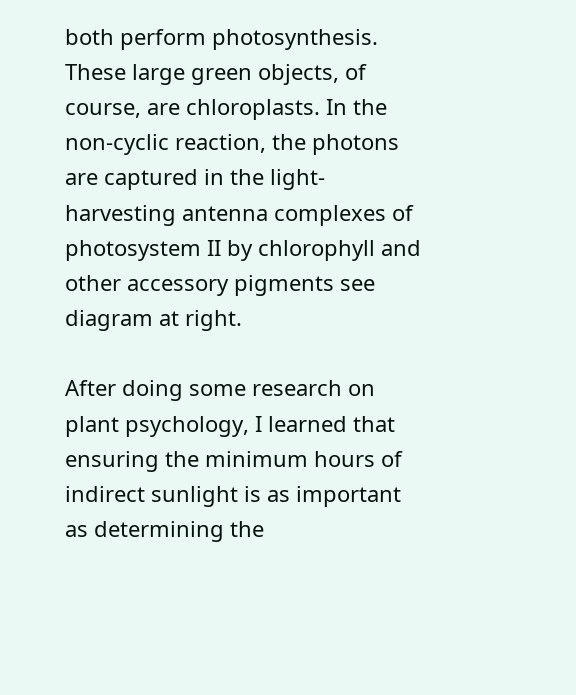both perform photosynthesis. These large green objects, of course, are chloroplasts. In the non-cyclic reaction, the photons are captured in the light-harvesting antenna complexes of photosystem II by chlorophyll and other accessory pigments see diagram at right.

After doing some research on plant psychology, I learned that ensuring the minimum hours of indirect sunlight is as important as determining the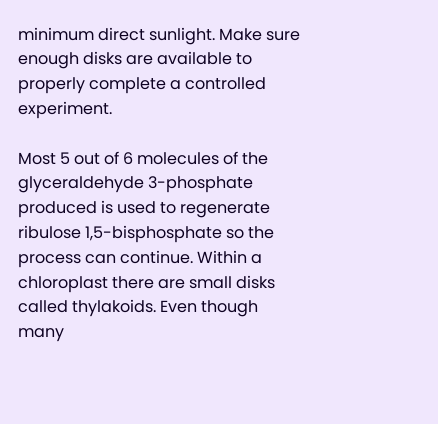minimum direct sunlight. Make sure enough disks are available to properly complete a controlled experiment.

Most 5 out of 6 molecules of the glyceraldehyde 3-phosphate produced is used to regenerate ribulose 1,5-bisphosphate so the process can continue. Within a chloroplast there are small disks called thylakoids. Even though many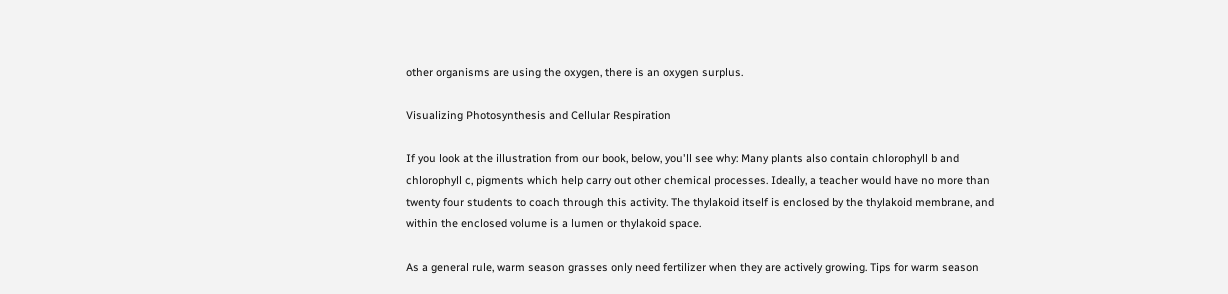other organisms are using the oxygen, there is an oxygen surplus.

Visualizing Photosynthesis and Cellular Respiration

If you look at the illustration from our book, below, you'll see why: Many plants also contain chlorophyll b and chlorophyll c, pigments which help carry out other chemical processes. Ideally, a teacher would have no more than twenty four students to coach through this activity. The thylakoid itself is enclosed by the thylakoid membrane, and within the enclosed volume is a lumen or thylakoid space.

As a general rule, warm season grasses only need fertilizer when they are actively growing. Tips for warm season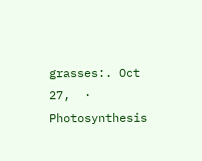grasses:. Oct 27,  · Photosynthesis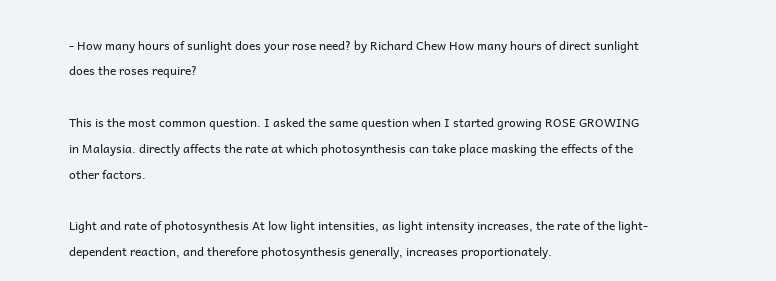- How many hours of sunlight does your rose need? by Richard Chew How many hours of direct sunlight does the roses require?

This is the most common question. I asked the same question when I started growing ROSE GROWING in Malaysia. directly affects the rate at which photosynthesis can take place masking the effects of the other factors.

Light and rate of photosynthesis At low light intensities, as light intensity increases, the rate of the light-dependent reaction, and therefore photosynthesis generally, increases proportionately.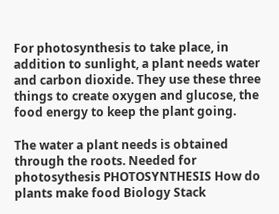For photosynthesis to take place, in addition to sunlight, a plant needs water and carbon dioxide. They use these three things to create oxygen and glucose, the food energy to keep the plant going.

The water a plant needs is obtained through the roots. Needed for photosythesis PHOTOSYNTHESIS How do plants make food Biology Stack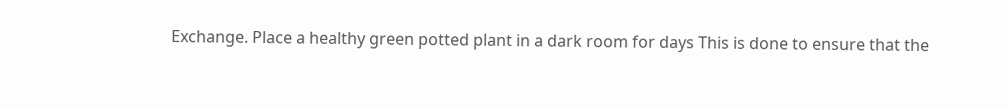Exchange. Place a healthy green potted plant in a dark room for days This is done to ensure that the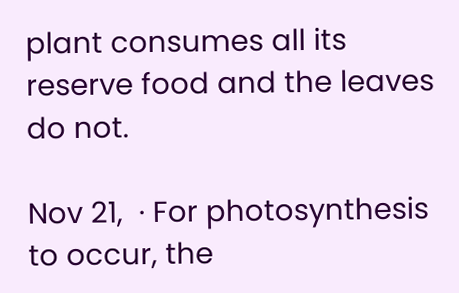plant consumes all its reserve food and the leaves do not.

Nov 21,  · For photosynthesis to occur, the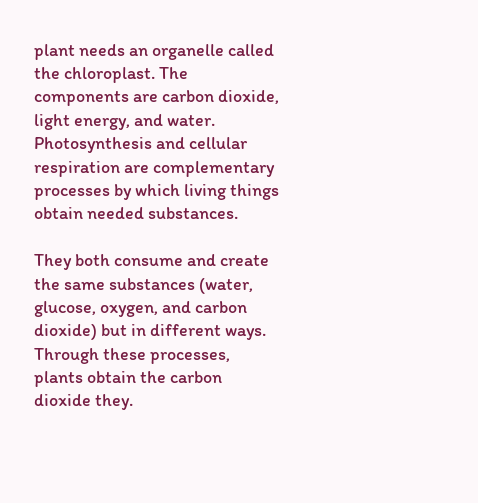plant needs an organelle called the chloroplast. The components are carbon dioxide, light energy, and water. Photosynthesis and cellular respiration are complementary processes by which living things obtain needed substances.

They both consume and create the same substances (water, glucose, oxygen, and carbon dioxide) but in different ways. Through these processes, plants obtain the carbon dioxide they.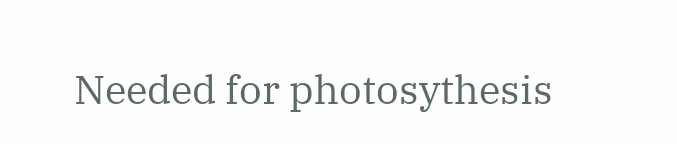Needed for photosythesis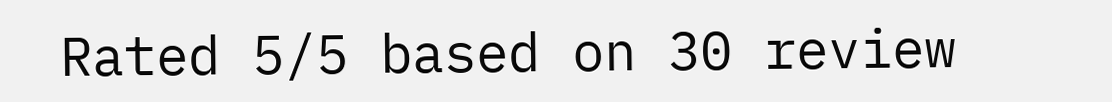Rated 5/5 based on 30 review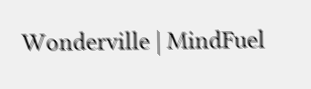Wonderville | MindFuel